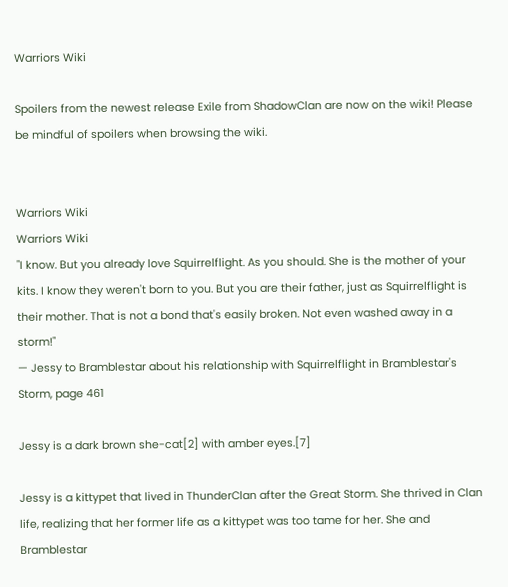Warriors Wiki

Spoilers from the newest release Exile from ShadowClan are now on the wiki! Please be mindful of spoilers when browsing the wiki.


Warriors Wiki
Warriors Wiki
"I know. But you already love Squirrelflight. As you should. She is the mother of your kits. I know they weren't born to you. But you are their father, just as Squirrelflight is their mother. That is not a bond that's easily broken. Not even washed away in a storm!"
— Jessy to Bramblestar about his relationship with Squirrelflight in Bramblestar's Storm, page 461

Jessy is a dark brown she-cat[2] with amber eyes.[7]

Jessy is a kittypet that lived in ThunderClan after the Great Storm. She thrived in Clan life, realizing that her former life as a kittypet was too tame for her. She and Bramblestar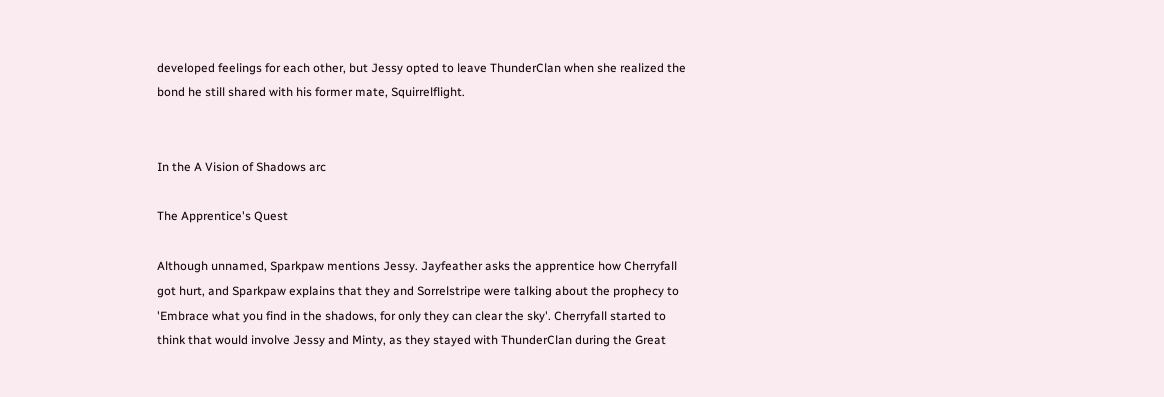developed feelings for each other, but Jessy opted to leave ThunderClan when she realized the bond he still shared with his former mate, Squirrelflight.


In the A Vision of Shadows arc

The Apprentice's Quest

Although unnamed, Sparkpaw mentions Jessy. Jayfeather asks the apprentice how Cherryfall got hurt, and Sparkpaw explains that they and Sorrelstripe were talking about the prophecy to 'Embrace what you find in the shadows, for only they can clear the sky'. Cherryfall started to think that would involve Jessy and Minty, as they stayed with ThunderClan during the Great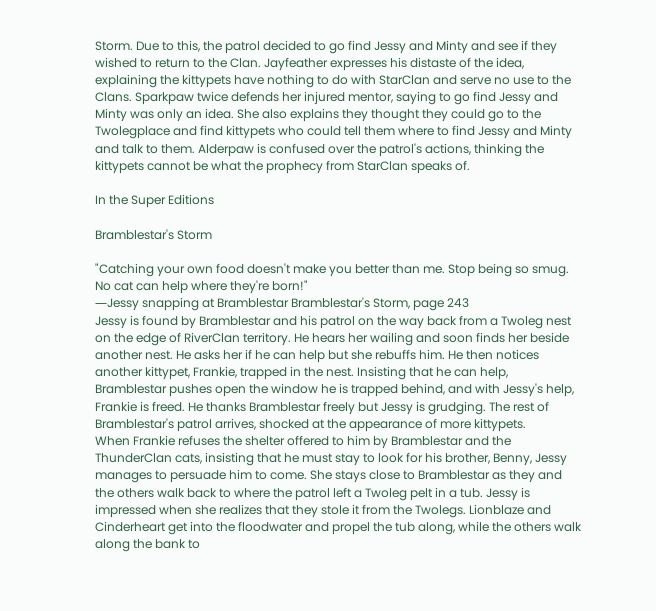Storm. Due to this, the patrol decided to go find Jessy and Minty and see if they wished to return to the Clan. Jayfeather expresses his distaste of the idea, explaining the kittypets have nothing to do with StarClan and serve no use to the Clans. Sparkpaw twice defends her injured mentor, saying to go find Jessy and Minty was only an idea. She also explains they thought they could go to the Twolegplace and find kittypets who could tell them where to find Jessy and Minty and talk to them. Alderpaw is confused over the patrol's actions, thinking the kittypets cannot be what the prophecy from StarClan speaks of.

In the Super Editions

Bramblestar's Storm

"Catching your own food doesn't make you better than me. Stop being so smug. No cat can help where they're born!"
―Jessy snapping at Bramblestar Bramblestar's Storm, page 243
Jessy is found by Bramblestar and his patrol on the way back from a Twoleg nest on the edge of RiverClan territory. He hears her wailing and soon finds her beside another nest. He asks her if he can help but she rebuffs him. He then notices another kittypet, Frankie, trapped in the nest. Insisting that he can help, Bramblestar pushes open the window he is trapped behind, and with Jessy's help, Frankie is freed. He thanks Bramblestar freely but Jessy is grudging. The rest of Bramblestar's patrol arrives, shocked at the appearance of more kittypets.
When Frankie refuses the shelter offered to him by Bramblestar and the ThunderClan cats, insisting that he must stay to look for his brother, Benny, Jessy manages to persuade him to come. She stays close to Bramblestar as they and the others walk back to where the patrol left a Twoleg pelt in a tub. Jessy is impressed when she realizes that they stole it from the Twolegs. Lionblaze and Cinderheart get into the floodwater and propel the tub along, while the others walk along the bank to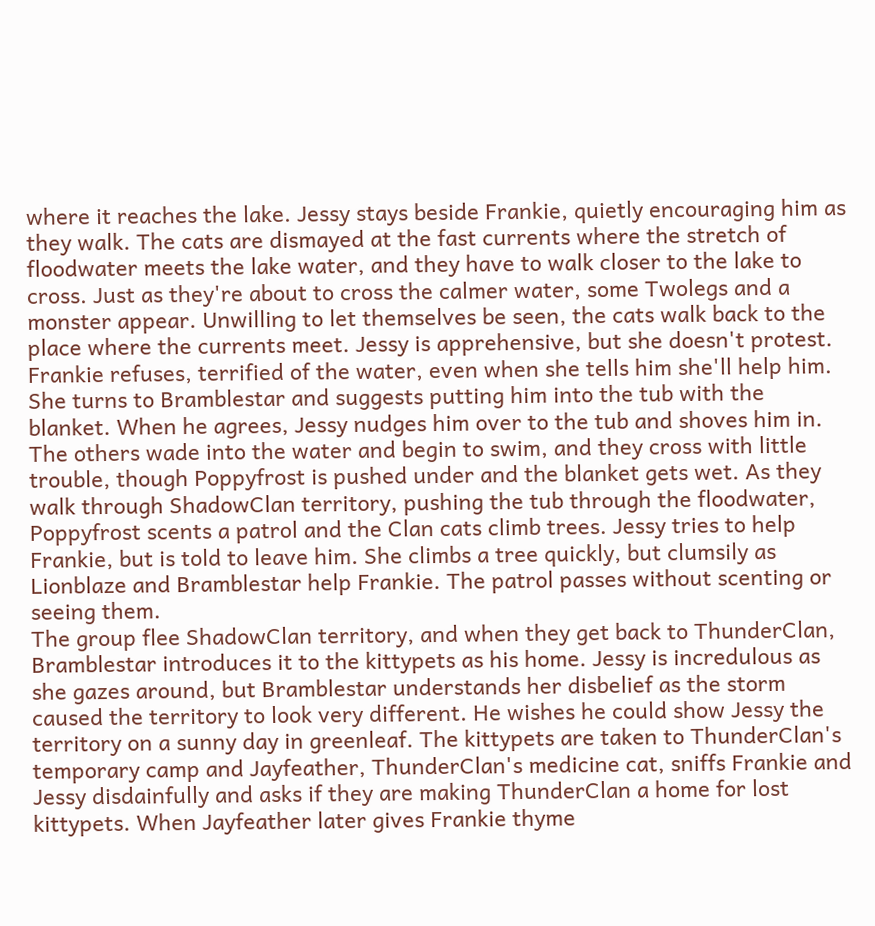where it reaches the lake. Jessy stays beside Frankie, quietly encouraging him as they walk. The cats are dismayed at the fast currents where the stretch of floodwater meets the lake water, and they have to walk closer to the lake to cross. Just as they're about to cross the calmer water, some Twolegs and a monster appear. Unwilling to let themselves be seen, the cats walk back to the place where the currents meet. Jessy is apprehensive, but she doesn't protest.
Frankie refuses, terrified of the water, even when she tells him she'll help him. She turns to Bramblestar and suggests putting him into the tub with the blanket. When he agrees, Jessy nudges him over to the tub and shoves him in. The others wade into the water and begin to swim, and they cross with little trouble, though Poppyfrost is pushed under and the blanket gets wet. As they walk through ShadowClan territory, pushing the tub through the floodwater, Poppyfrost scents a patrol and the Clan cats climb trees. Jessy tries to help Frankie, but is told to leave him. She climbs a tree quickly, but clumsily as Lionblaze and Bramblestar help Frankie. The patrol passes without scenting or seeing them.
The group flee ShadowClan territory, and when they get back to ThunderClan, Bramblestar introduces it to the kittypets as his home. Jessy is incredulous as she gazes around, but Bramblestar understands her disbelief as the storm caused the territory to look very different. He wishes he could show Jessy the territory on a sunny day in greenleaf. The kittypets are taken to ThunderClan's temporary camp and Jayfeather, ThunderClan's medicine cat, sniffs Frankie and Jessy disdainfully and asks if they are making ThunderClan a home for lost kittypets. When Jayfeather later gives Frankie thyme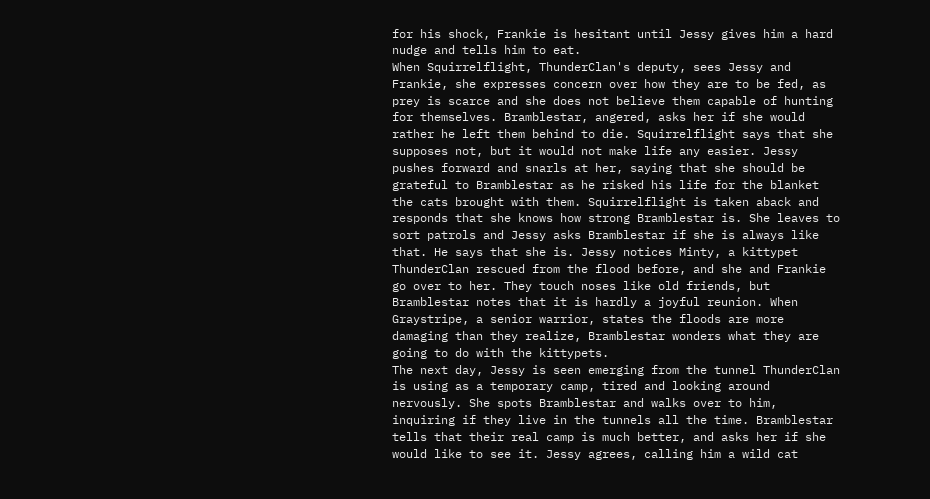for his shock, Frankie is hesitant until Jessy gives him a hard nudge and tells him to eat.
When Squirrelflight, ThunderClan's deputy, sees Jessy and Frankie, she expresses concern over how they are to be fed, as prey is scarce and she does not believe them capable of hunting for themselves. Bramblestar, angered, asks her if she would rather he left them behind to die. Squirrelflight says that she supposes not, but it would not make life any easier. Jessy pushes forward and snarls at her, saying that she should be grateful to Bramblestar as he risked his life for the blanket the cats brought with them. Squirrelflight is taken aback and responds that she knows how strong Bramblestar is. She leaves to sort patrols and Jessy asks Bramblestar if she is always like that. He says that she is. Jessy notices Minty, a kittypet ThunderClan rescued from the flood before, and she and Frankie go over to her. They touch noses like old friends, but Bramblestar notes that it is hardly a joyful reunion. When Graystripe, a senior warrior, states the floods are more damaging than they realize, Bramblestar wonders what they are going to do with the kittypets.
The next day, Jessy is seen emerging from the tunnel ThunderClan is using as a temporary camp, tired and looking around nervously. She spots Bramblestar and walks over to him, inquiring if they live in the tunnels all the time. Bramblestar tells that their real camp is much better, and asks her if she would like to see it. Jessy agrees, calling him a wild cat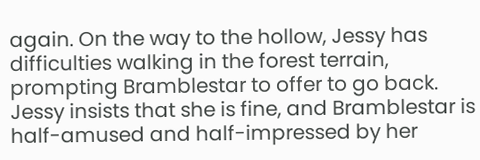again. On the way to the hollow, Jessy has difficulties walking in the forest terrain, prompting Bramblestar to offer to go back. Jessy insists that she is fine, and Bramblestar is half-amused and half-impressed by her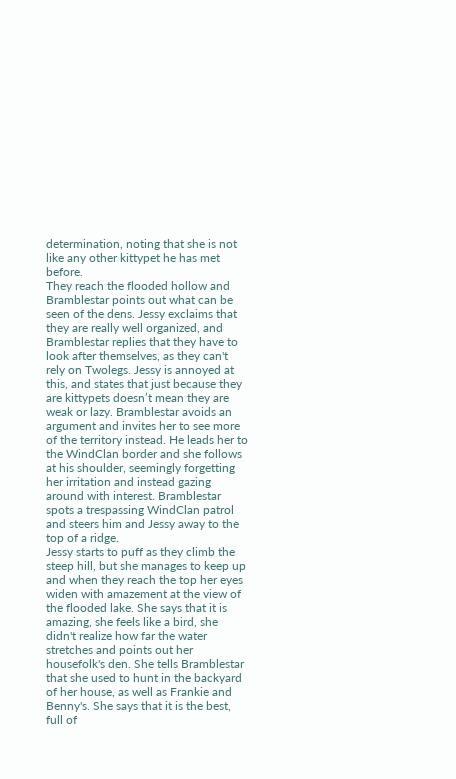determination, noting that she is not like any other kittypet he has met before.
They reach the flooded hollow and Bramblestar points out what can be seen of the dens. Jessy exclaims that they are really well organized, and Bramblestar replies that they have to look after themselves, as they can't rely on Twolegs. Jessy is annoyed at this, and states that just because they are kittypets doesn’t mean they are weak or lazy. Bramblestar avoids an argument and invites her to see more of the territory instead. He leads her to the WindClan border and she follows at his shoulder, seemingly forgetting her irritation and instead gazing around with interest. Bramblestar spots a trespassing WindClan patrol and steers him and Jessy away to the top of a ridge.
Jessy starts to puff as they climb the steep hill, but she manages to keep up and when they reach the top her eyes widen with amazement at the view of the flooded lake. She says that it is amazing, she feels like a bird, she didn't realize how far the water stretches and points out her housefolk's den. She tells Bramblestar that she used to hunt in the backyard of her house, as well as Frankie and Benny's. She says that it is the best, full of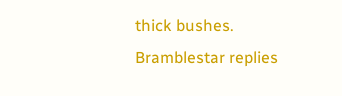thick bushes. Bramblestar replies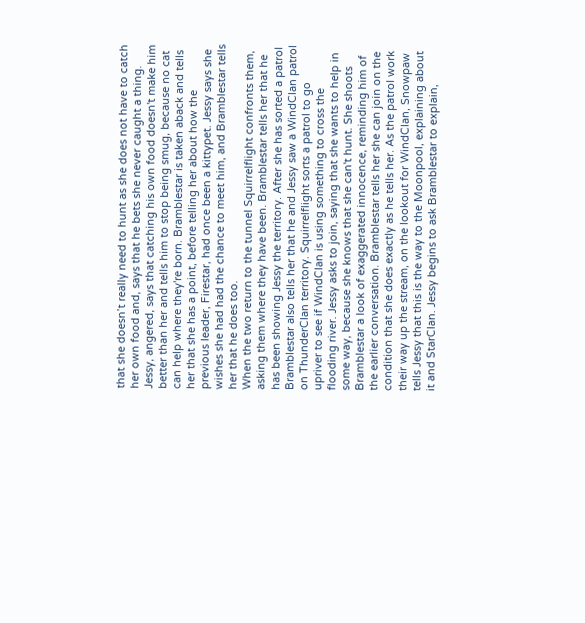that she doesn’t really need to hunt as she does not have to catch her own food and, says that he bets she never caught a thing. Jessy, angered, says that catching his own food doesn't make him better than her and tells him to stop being smug, because no cat can help where they're born. Bramblestar is taken aback and tells her that she has a point, before telling her about how the previous leader, Firestar, had once been a kittypet. Jessy says she wishes she had had the chance to meet him, and Bramblestar tells her that he does too.
When the two return to the tunnel Squirrelflight confronts them, asking them where they have been. Bramblestar tells her that he has been showing Jessy the territory. After she has sorted a patrol Bramblestar also tells her that he and Jessy saw a WindClan patrol on ThunderClan territory. Squirrelflight sorts a patrol to go upriver to see if WindClan is using something to cross the flooding river. Jessy asks to join, saying that she wants to help in some way, because she knows that she can't hunt. She shoots Bramblestar a look of exaggerated innocence, reminding him of the earlier conversation. Bramblestar tells her she can join on the condition that she does exactly as he tells her. As the patrol work their way up the stream, on the lookout for WindClan, Snowpaw tells Jessy that this is the way to the Moonpool, explaining about it and StarClan. Jessy begins to ask Bramblestar to explain,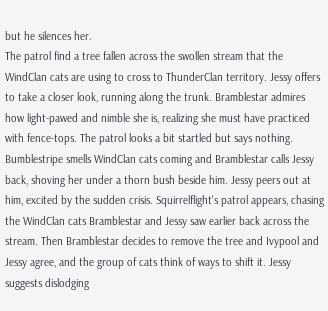but he silences her.
The patrol find a tree fallen across the swollen stream that the WindClan cats are using to cross to ThunderClan territory. Jessy offers to take a closer look, running along the trunk. Bramblestar admires how light-pawed and nimble she is, realizing she must have practiced with fence-tops. The patrol looks a bit startled but says nothing. Bumblestripe smells WindClan cats coming and Bramblestar calls Jessy back, shoving her under a thorn bush beside him. Jessy peers out at him, excited by the sudden crisis. Squirrelflight's patrol appears, chasing the WindClan cats Bramblestar and Jessy saw earlier back across the stream. Then Bramblestar decides to remove the tree and Ivypool and Jessy agree, and the group of cats think of ways to shift it. Jessy suggests dislodging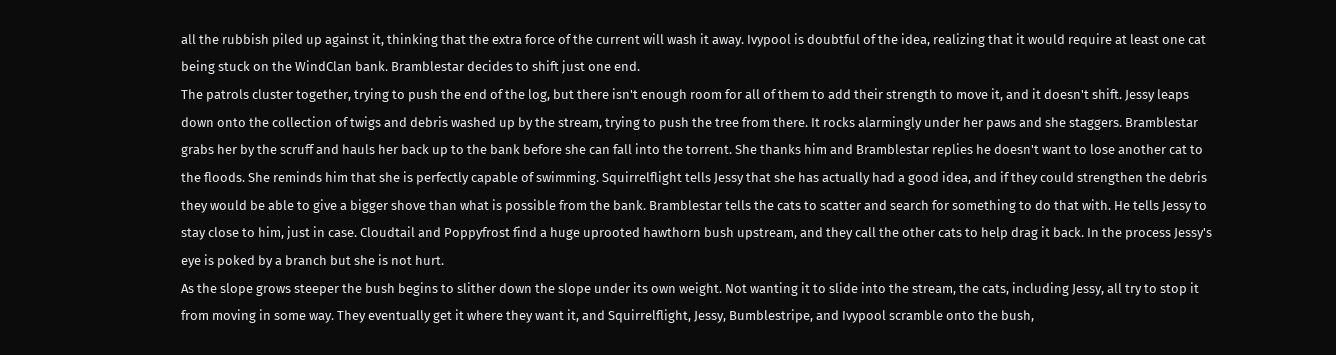all the rubbish piled up against it, thinking that the extra force of the current will wash it away. Ivypool is doubtful of the idea, realizing that it would require at least one cat being stuck on the WindClan bank. Bramblestar decides to shift just one end.
The patrols cluster together, trying to push the end of the log, but there isn't enough room for all of them to add their strength to move it, and it doesn't shift. Jessy leaps down onto the collection of twigs and debris washed up by the stream, trying to push the tree from there. It rocks alarmingly under her paws and she staggers. Bramblestar grabs her by the scruff and hauls her back up to the bank before she can fall into the torrent. She thanks him and Bramblestar replies he doesn't want to lose another cat to the floods. She reminds him that she is perfectly capable of swimming. Squirrelflight tells Jessy that she has actually had a good idea, and if they could strengthen the debris they would be able to give a bigger shove than what is possible from the bank. Bramblestar tells the cats to scatter and search for something to do that with. He tells Jessy to stay close to him, just in case. Cloudtail and Poppyfrost find a huge uprooted hawthorn bush upstream, and they call the other cats to help drag it back. In the process Jessy's eye is poked by a branch but she is not hurt.
As the slope grows steeper the bush begins to slither down the slope under its own weight. Not wanting it to slide into the stream, the cats, including Jessy, all try to stop it from moving in some way. They eventually get it where they want it, and Squirrelflight, Jessy, Bumblestripe, and Ivypool scramble onto the bush,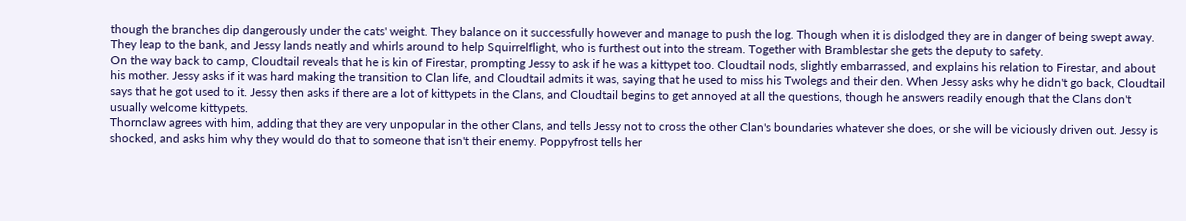though the branches dip dangerously under the cats' weight. They balance on it successfully however and manage to push the log. Though when it is dislodged they are in danger of being swept away. They leap to the bank, and Jessy lands neatly and whirls around to help Squirrelflight, who is furthest out into the stream. Together with Bramblestar she gets the deputy to safety.
On the way back to camp, Cloudtail reveals that he is kin of Firestar, prompting Jessy to ask if he was a kittypet too. Cloudtail nods, slightly embarrassed, and explains his relation to Firestar, and about his mother. Jessy asks if it was hard making the transition to Clan life, and Cloudtail admits it was, saying that he used to miss his Twolegs and their den. When Jessy asks why he didn't go back, Cloudtail says that he got used to it. Jessy then asks if there are a lot of kittypets in the Clans, and Cloudtail begins to get annoyed at all the questions, though he answers readily enough that the Clans don't usually welcome kittypets.
Thornclaw agrees with him, adding that they are very unpopular in the other Clans, and tells Jessy not to cross the other Clan's boundaries whatever she does, or she will be viciously driven out. Jessy is shocked, and asks him why they would do that to someone that isn't their enemy. Poppyfrost tells her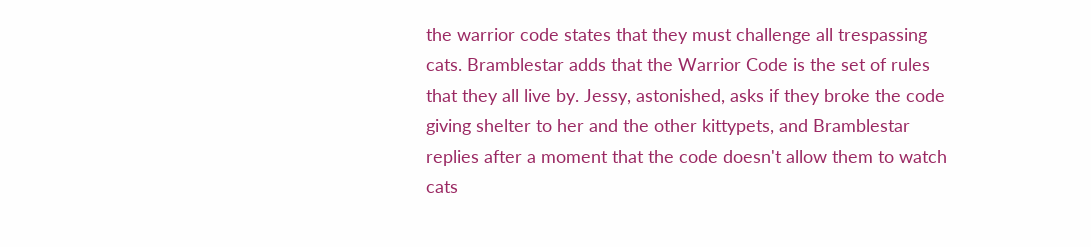the warrior code states that they must challenge all trespassing cats. Bramblestar adds that the Warrior Code is the set of rules that they all live by. Jessy, astonished, asks if they broke the code giving shelter to her and the other kittypets, and Bramblestar replies after a moment that the code doesn't allow them to watch cats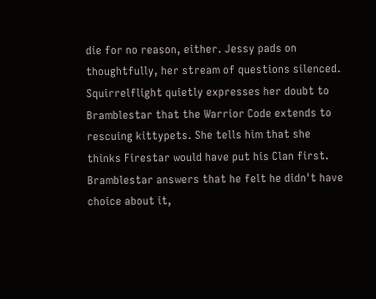die for no reason, either. Jessy pads on thoughtfully, her stream of questions silenced. Squirrelflight quietly expresses her doubt to Bramblestar that the Warrior Code extends to rescuing kittypets. She tells him that she thinks Firestar would have put his Clan first. Bramblestar answers that he felt he didn't have choice about it,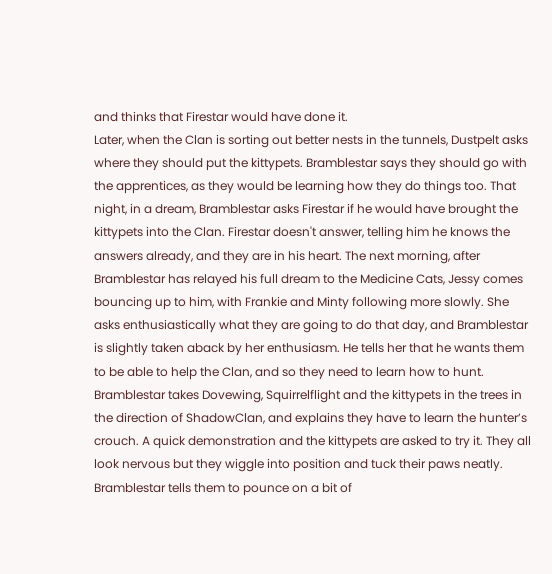and thinks that Firestar would have done it.
Later, when the Clan is sorting out better nests in the tunnels, Dustpelt asks where they should put the kittypets. Bramblestar says they should go with the apprentices, as they would be learning how they do things too. That night, in a dream, Bramblestar asks Firestar if he would have brought the kittypets into the Clan. Firestar doesn't answer, telling him he knows the answers already, and they are in his heart. The next morning, after Bramblestar has relayed his full dream to the Medicine Cats, Jessy comes bouncing up to him, with Frankie and Minty following more slowly. She asks enthusiastically what they are going to do that day, and Bramblestar is slightly taken aback by her enthusiasm. He tells her that he wants them to be able to help the Clan, and so they need to learn how to hunt.
Bramblestar takes Dovewing, Squirrelflight and the kittypets in the trees in the direction of ShadowClan, and explains they have to learn the hunter’s crouch. A quick demonstration and the kittypets are asked to try it. They all look nervous but they wiggle into position and tuck their paws neatly. Bramblestar tells them to pounce on a bit of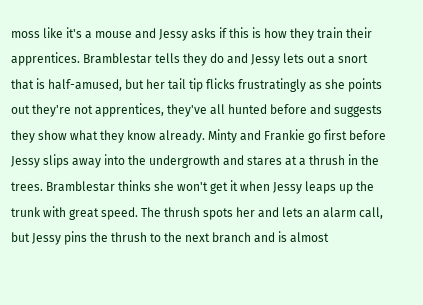moss like it's a mouse and Jessy asks if this is how they train their apprentices. Bramblestar tells they do and Jessy lets out a snort that is half-amused, but her tail tip flicks frustratingly as she points out they're not apprentices, they've all hunted before and suggests they show what they know already. Minty and Frankie go first before Jessy slips away into the undergrowth and stares at a thrush in the trees. Bramblestar thinks she won't get it when Jessy leaps up the trunk with great speed. The thrush spots her and lets an alarm call, but Jessy pins the thrush to the next branch and is almost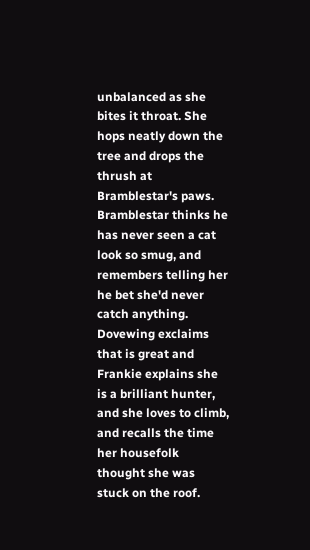unbalanced as she bites it throat. She hops neatly down the tree and drops the thrush at Bramblestar's paws.
Bramblestar thinks he has never seen a cat look so smug, and remembers telling her he bet she'd never catch anything. Dovewing exclaims that is great and Frankie explains she is a brilliant hunter, and she loves to climb, and recalls the time her housefolk thought she was stuck on the roof.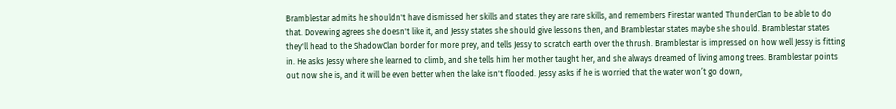Bramblestar admits he shouldn't have dismissed her skills and states they are rare skills, and remembers Firestar wanted ThunderClan to be able to do that. Dovewing agrees she doesn't like it, and Jessy states she should give lessons then, and Bramblestar states maybe she should. Bramblestar states they'll head to the ShadowClan border for more prey, and tells Jessy to scratch earth over the thrush. Bramblestar is impressed on how well Jessy is fitting in. He asks Jessy where she learned to climb, and she tells him her mother taught her, and she always dreamed of living among trees. Bramblestar points out now she is, and it will be even better when the lake isn't flooded. Jessy asks if he is worried that the water won’t go down,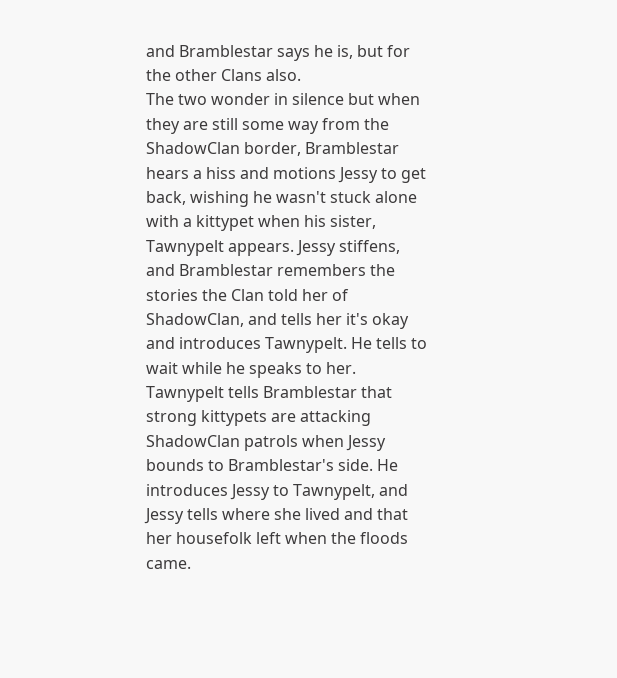and Bramblestar says he is, but for the other Clans also.
The two wonder in silence but when they are still some way from the ShadowClan border, Bramblestar hears a hiss and motions Jessy to get back, wishing he wasn't stuck alone with a kittypet when his sister, Tawnypelt appears. Jessy stiffens, and Bramblestar remembers the stories the Clan told her of ShadowClan, and tells her it's okay and introduces Tawnypelt. He tells to wait while he speaks to her. Tawnypelt tells Bramblestar that strong kittypets are attacking ShadowClan patrols when Jessy bounds to Bramblestar's side. He introduces Jessy to Tawnypelt, and Jessy tells where she lived and that her housefolk left when the floods came.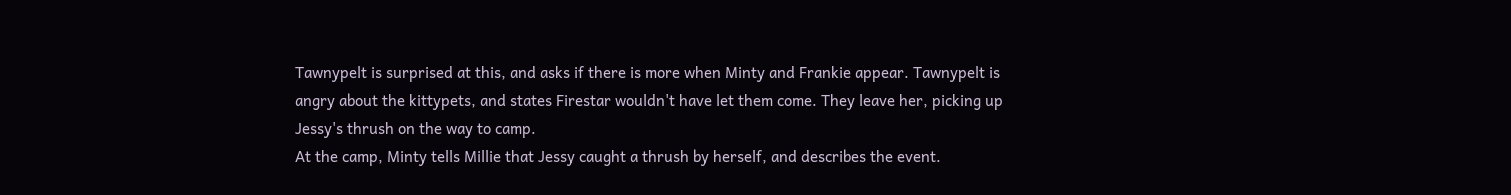Tawnypelt is surprised at this, and asks if there is more when Minty and Frankie appear. Tawnypelt is angry about the kittypets, and states Firestar wouldn't have let them come. They leave her, picking up Jessy's thrush on the way to camp.
At the camp, Minty tells Millie that Jessy caught a thrush by herself, and describes the event.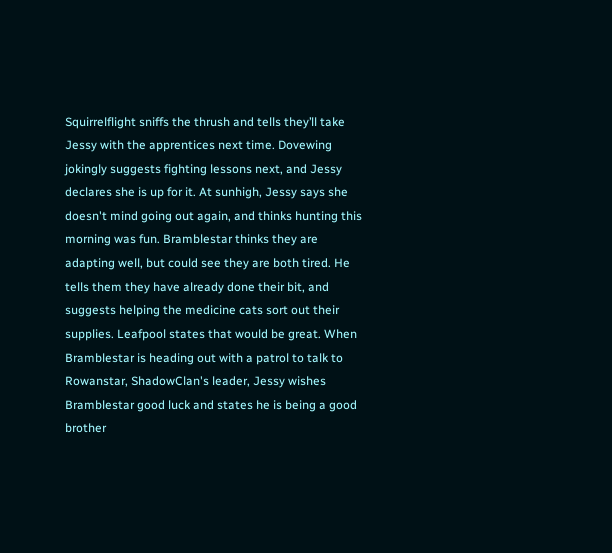Squirrelflight sniffs the thrush and tells they’ll take Jessy with the apprentices next time. Dovewing jokingly suggests fighting lessons next, and Jessy declares she is up for it. At sunhigh, Jessy says she doesn't mind going out again, and thinks hunting this morning was fun. Bramblestar thinks they are adapting well, but could see they are both tired. He tells them they have already done their bit, and suggests helping the medicine cats sort out their supplies. Leafpool states that would be great. When Bramblestar is heading out with a patrol to talk to Rowanstar, ShadowClan's leader, Jessy wishes Bramblestar good luck and states he is being a good brother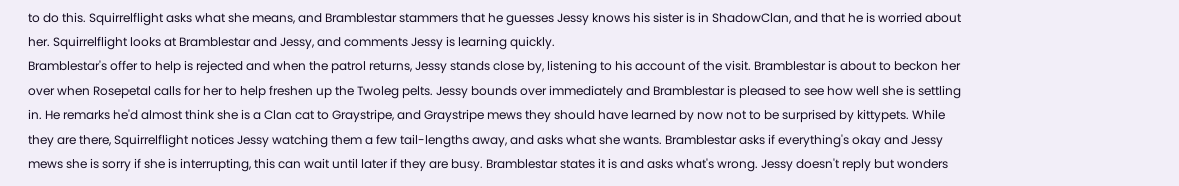to do this. Squirrelflight asks what she means, and Bramblestar stammers that he guesses Jessy knows his sister is in ShadowClan, and that he is worried about her. Squirrelflight looks at Bramblestar and Jessy, and comments Jessy is learning quickly.
Bramblestar's offer to help is rejected and when the patrol returns, Jessy stands close by, listening to his account of the visit. Bramblestar is about to beckon her over when Rosepetal calls for her to help freshen up the Twoleg pelts. Jessy bounds over immediately and Bramblestar is pleased to see how well she is settling in. He remarks he'd almost think she is a Clan cat to Graystripe, and Graystripe mews they should have learned by now not to be surprised by kittypets. While they are there, Squirrelflight notices Jessy watching them a few tail-lengths away, and asks what she wants. Bramblestar asks if everything's okay and Jessy mews she is sorry if she is interrupting, this can wait until later if they are busy. Bramblestar states it is and asks what's wrong. Jessy doesn't reply but wonders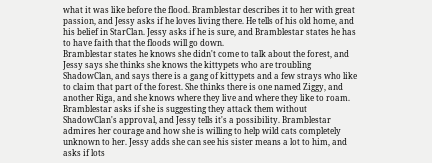what it was like before the flood. Bramblestar describes it to her with great passion, and Jessy asks if he loves living there. He tells of his old home, and his belief in StarClan. Jessy asks if he is sure, and Bramblestar states he has to have faith that the floods will go down.
Bramblestar states he knows she didn't come to talk about the forest, and Jessy says she thinks she knows the kittypets who are troubling ShadowClan, and says there is a gang of kittypets and a few strays who like to claim that part of the forest. She thinks there is one named Ziggy, and another Riga, and she knows where they live and where they like to roam. Bramblestar asks if she is suggesting they attack them without ShadowClan's approval, and Jessy tells it's a possibility. Bramblestar admires her courage and how she is willing to help wild cats completely unknown to her. Jessy adds she can see his sister means a lot to him, and asks if lots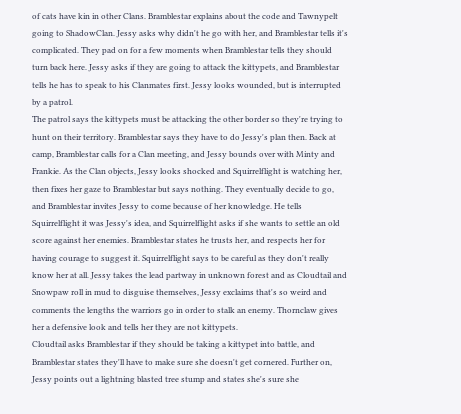of cats have kin in other Clans. Bramblestar explains about the code and Tawnypelt going to ShadowClan. Jessy asks why didn't he go with her, and Bramblestar tells it's complicated. They pad on for a few moments when Bramblestar tells they should turn back here. Jessy asks if they are going to attack the kittypets, and Bramblestar tells he has to speak to his Clanmates first. Jessy looks wounded, but is interrupted by a patrol.
The patrol says the kittypets must be attacking the other border so they're trying to hunt on their territory. Bramblestar says they have to do Jessy's plan then. Back at camp, Bramblestar calls for a Clan meeting, and Jessy bounds over with Minty and Frankie. As the Clan objects, Jessy looks shocked and Squirrelflight is watching her, then fixes her gaze to Bramblestar but says nothing. They eventually decide to go, and Bramblestar invites Jessy to come because of her knowledge. He tells Squirrelflight it was Jessy's idea, and Squirrelflight asks if she wants to settle an old score against her enemies. Bramblestar states he trusts her, and respects her for having courage to suggest it. Squirrelflight says to be careful as they don't really know her at all. Jessy takes the lead partway in unknown forest and as Cloudtail and Snowpaw roll in mud to disguise themselves, Jessy exclaims that's so weird and comments the lengths the warriors go in order to stalk an enemy. Thornclaw gives her a defensive look and tells her they are not kittypets.
Cloudtail asks Bramblestar if they should be taking a kittypet into battle, and Bramblestar states they'll have to make sure she doesn't get cornered. Further on, Jessy points out a lightning blasted tree stump and states she's sure she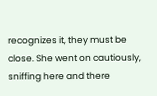recognizes it, they must be close. She went on cautiously, sniffing here and there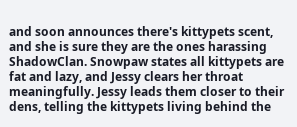and soon announces there's kittypets scent, and she is sure they are the ones harassing ShadowClan. Snowpaw states all kittypets are fat and lazy, and Jessy clears her throat meaningfully. Jessy leads them closer to their dens, telling the kittypets living behind the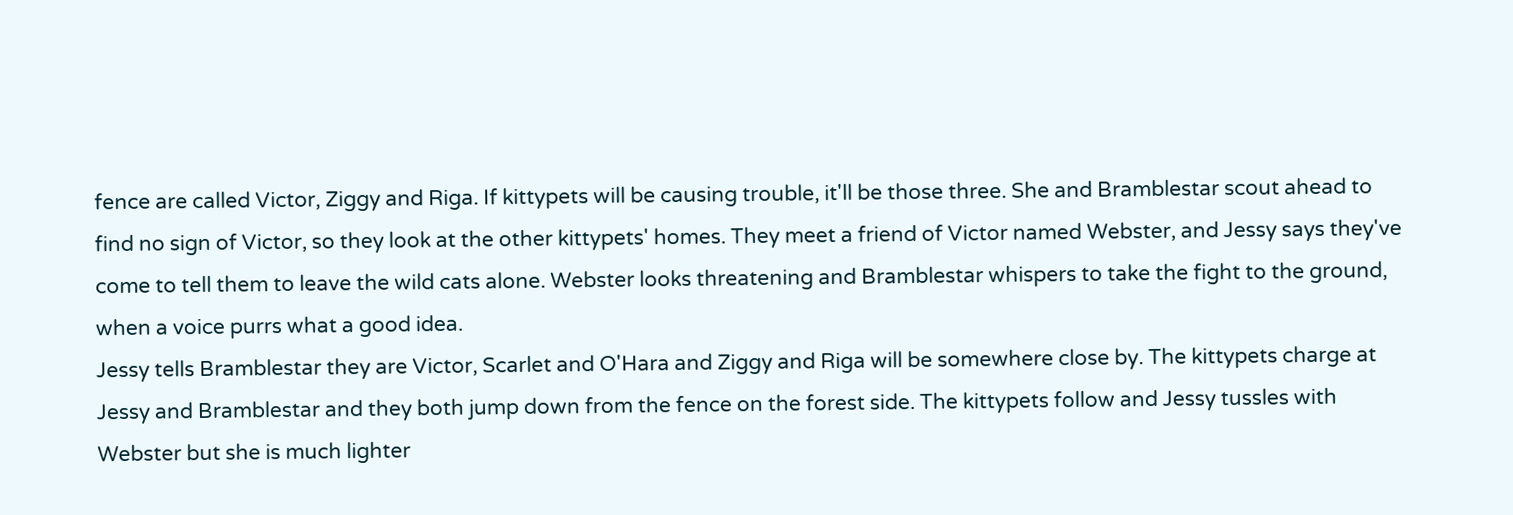fence are called Victor, Ziggy and Riga. If kittypets will be causing trouble, it'll be those three. She and Bramblestar scout ahead to find no sign of Victor, so they look at the other kittypets' homes. They meet a friend of Victor named Webster, and Jessy says they've come to tell them to leave the wild cats alone. Webster looks threatening and Bramblestar whispers to take the fight to the ground, when a voice purrs what a good idea.
Jessy tells Bramblestar they are Victor, Scarlet and O'Hara and Ziggy and Riga will be somewhere close by. The kittypets charge at Jessy and Bramblestar and they both jump down from the fence on the forest side. The kittypets follow and Jessy tussles with Webster but she is much lighter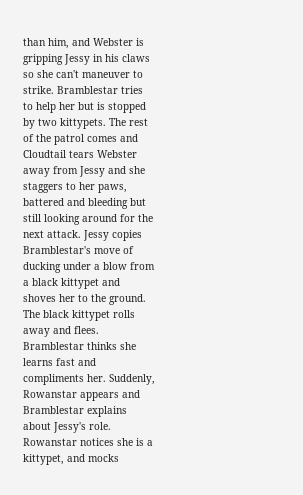than him, and Webster is gripping Jessy in his claws so she can't maneuver to strike. Bramblestar tries to help her but is stopped by two kittypets. The rest of the patrol comes and Cloudtail tears Webster away from Jessy and she staggers to her paws, battered and bleeding but still looking around for the next attack. Jessy copies Bramblestar's move of ducking under a blow from a black kittypet and shoves her to the ground. The black kittypet rolls away and flees. Bramblestar thinks she learns fast and compliments her. Suddenly, Rowanstar appears and Bramblestar explains about Jessy's role. Rowanstar notices she is a kittypet, and mocks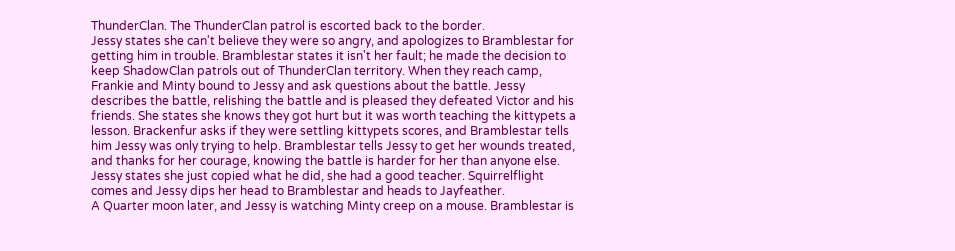ThunderClan. The ThunderClan patrol is escorted back to the border.
Jessy states she can't believe they were so angry, and apologizes to Bramblestar for getting him in trouble. Bramblestar states it isn't her fault; he made the decision to keep ShadowClan patrols out of ThunderClan territory. When they reach camp, Frankie and Minty bound to Jessy and ask questions about the battle. Jessy describes the battle, relishing the battle and is pleased they defeated Victor and his friends. She states she knows they got hurt but it was worth teaching the kittypets a lesson. Brackenfur asks if they were settling kittypets scores, and Bramblestar tells him Jessy was only trying to help. Bramblestar tells Jessy to get her wounds treated, and thanks for her courage, knowing the battle is harder for her than anyone else. Jessy states she just copied what he did, she had a good teacher. Squirrelflight comes and Jessy dips her head to Bramblestar and heads to Jayfeather.
A Quarter moon later, and Jessy is watching Minty creep on a mouse. Bramblestar is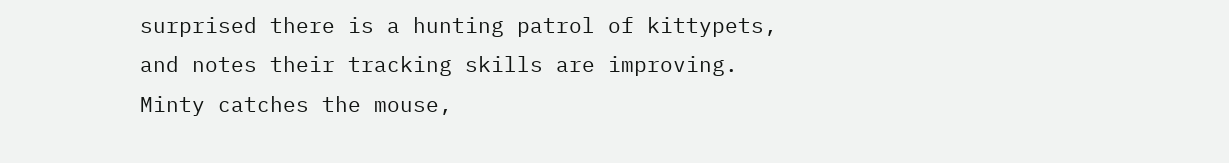surprised there is a hunting patrol of kittypets, and notes their tracking skills are improving. Minty catches the mouse,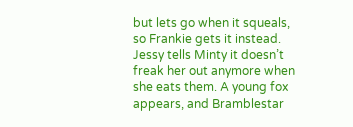but lets go when it squeals, so Frankie gets it instead. Jessy tells Minty it doesn’t freak her out anymore when she eats them. A young fox appears, and Bramblestar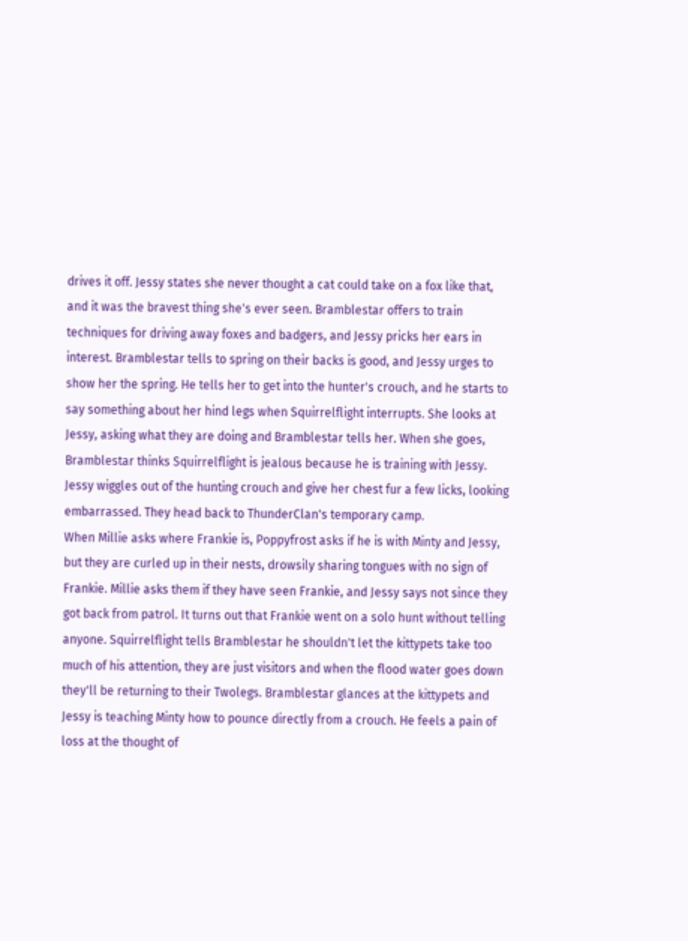drives it off. Jessy states she never thought a cat could take on a fox like that, and it was the bravest thing she's ever seen. Bramblestar offers to train techniques for driving away foxes and badgers, and Jessy pricks her ears in interest. Bramblestar tells to spring on their backs is good, and Jessy urges to show her the spring. He tells her to get into the hunter's crouch, and he starts to say something about her hind legs when Squirrelflight interrupts. She looks at Jessy, asking what they are doing and Bramblestar tells her. When she goes, Bramblestar thinks Squirrelflight is jealous because he is training with Jessy. Jessy wiggles out of the hunting crouch and give her chest fur a few licks, looking embarrassed. They head back to ThunderClan's temporary camp.
When Millie asks where Frankie is, Poppyfrost asks if he is with Minty and Jessy, but they are curled up in their nests, drowsily sharing tongues with no sign of Frankie. Millie asks them if they have seen Frankie, and Jessy says not since they got back from patrol. It turns out that Frankie went on a solo hunt without telling anyone. Squirrelflight tells Bramblestar he shouldn't let the kittypets take too much of his attention, they are just visitors and when the flood water goes down they'll be returning to their Twolegs. Bramblestar glances at the kittypets and Jessy is teaching Minty how to pounce directly from a crouch. He feels a pain of loss at the thought of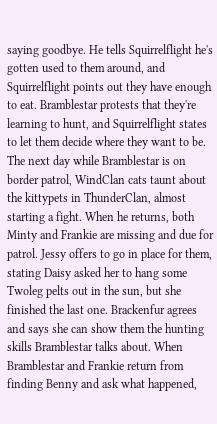saying goodbye. He tells Squirrelflight he's gotten used to them around, and Squirrelflight points out they have enough to eat. Bramblestar protests that they're learning to hunt, and Squirrelflight states to let them decide where they want to be.
The next day while Bramblestar is on border patrol, WindClan cats taunt about the kittypets in ThunderClan, almost starting a fight. When he returns, both Minty and Frankie are missing and due for patrol. Jessy offers to go in place for them, stating Daisy asked her to hang some Twoleg pelts out in the sun, but she finished the last one. Brackenfur agrees and says she can show them the hunting skills Bramblestar talks about. When Bramblestar and Frankie return from finding Benny and ask what happened,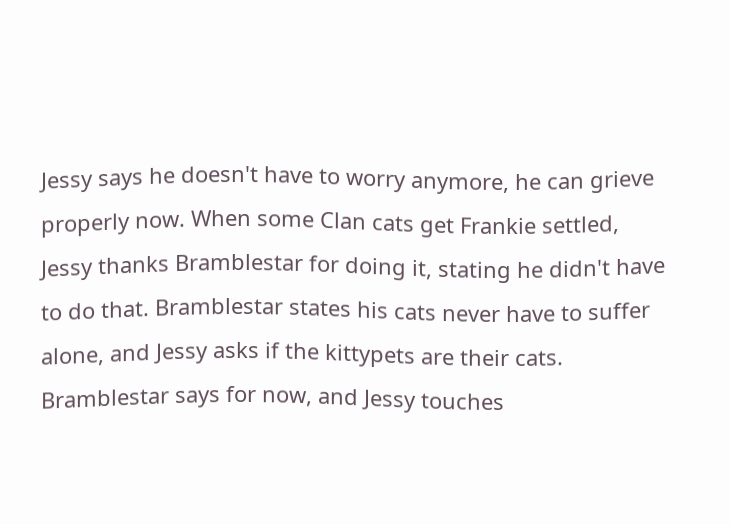Jessy says he doesn't have to worry anymore, he can grieve properly now. When some Clan cats get Frankie settled, Jessy thanks Bramblestar for doing it, stating he didn't have to do that. Bramblestar states his cats never have to suffer alone, and Jessy asks if the kittypets are their cats. Bramblestar says for now, and Jessy touches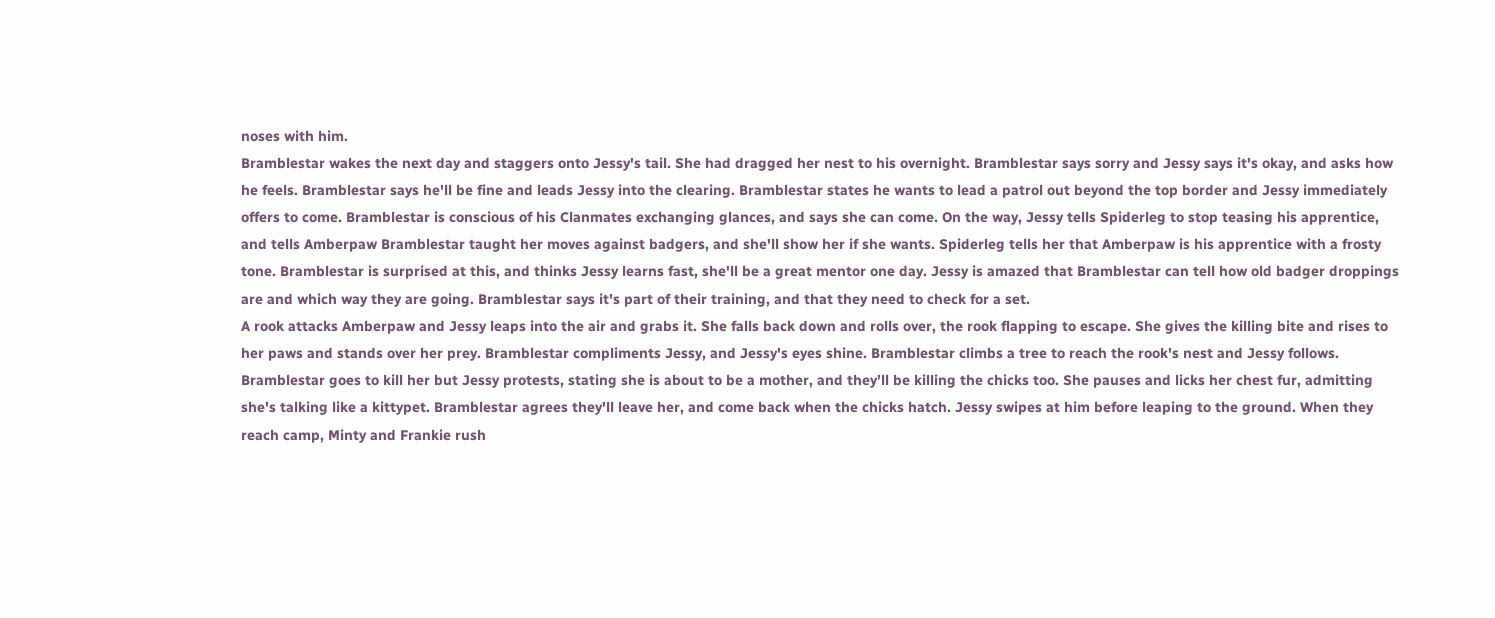noses with him.
Bramblestar wakes the next day and staggers onto Jessy's tail. She had dragged her nest to his overnight. Bramblestar says sorry and Jessy says it's okay, and asks how he feels. Bramblestar says he'll be fine and leads Jessy into the clearing. Bramblestar states he wants to lead a patrol out beyond the top border and Jessy immediately offers to come. Bramblestar is conscious of his Clanmates exchanging glances, and says she can come. On the way, Jessy tells Spiderleg to stop teasing his apprentice, and tells Amberpaw Bramblestar taught her moves against badgers, and she'll show her if she wants. Spiderleg tells her that Amberpaw is his apprentice with a frosty tone. Bramblestar is surprised at this, and thinks Jessy learns fast, she'll be a great mentor one day. Jessy is amazed that Bramblestar can tell how old badger droppings are and which way they are going. Bramblestar says it's part of their training, and that they need to check for a set.
A rook attacks Amberpaw and Jessy leaps into the air and grabs it. She falls back down and rolls over, the rook flapping to escape. She gives the killing bite and rises to her paws and stands over her prey. Bramblestar compliments Jessy, and Jessy's eyes shine. Bramblestar climbs a tree to reach the rook's nest and Jessy follows. Bramblestar goes to kill her but Jessy protests, stating she is about to be a mother, and they’ll be killing the chicks too. She pauses and licks her chest fur, admitting she's talking like a kittypet. Bramblestar agrees they'll leave her, and come back when the chicks hatch. Jessy swipes at him before leaping to the ground. When they reach camp, Minty and Frankie rush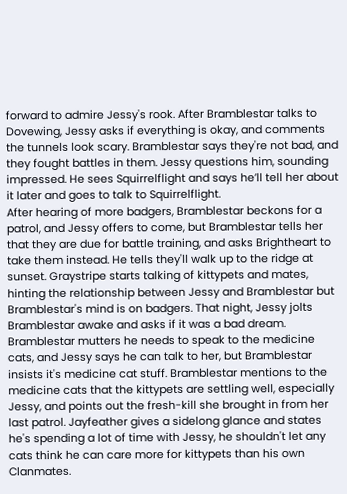forward to admire Jessy's rook. After Bramblestar talks to Dovewing, Jessy asks if everything is okay, and comments the tunnels look scary. Bramblestar says they're not bad, and they fought battles in them. Jessy questions him, sounding impressed. He sees Squirrelflight and says he’ll tell her about it later and goes to talk to Squirrelflight.
After hearing of more badgers, Bramblestar beckons for a patrol, and Jessy offers to come, but Bramblestar tells her that they are due for battle training, and asks Brightheart to take them instead. He tells they'll walk up to the ridge at sunset. Graystripe starts talking of kittypets and mates, hinting the relationship between Jessy and Bramblestar but Bramblestar's mind is on badgers. That night, Jessy jolts Bramblestar awake and asks if it was a bad dream. Bramblestar mutters he needs to speak to the medicine cats, and Jessy says he can talk to her, but Bramblestar insists it's medicine cat stuff. Bramblestar mentions to the medicine cats that the kittypets are settling well, especially Jessy, and points out the fresh-kill she brought in from her last patrol. Jayfeather gives a sidelong glance and states he's spending a lot of time with Jessy, he shouldn't let any cats think he can care more for kittypets than his own Clanmates.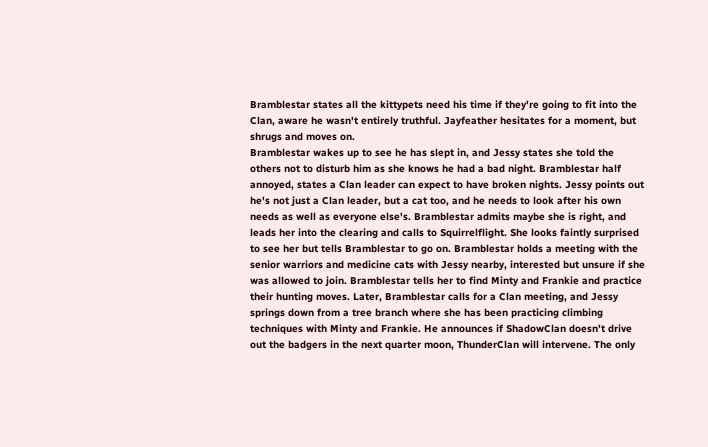Bramblestar states all the kittypets need his time if they're going to fit into the Clan, aware he wasn't entirely truthful. Jayfeather hesitates for a moment, but shrugs and moves on.
Bramblestar wakes up to see he has slept in, and Jessy states she told the others not to disturb him as she knows he had a bad night. Bramblestar half annoyed, states a Clan leader can expect to have broken nights. Jessy points out he's not just a Clan leader, but a cat too, and he needs to look after his own needs as well as everyone else's. Bramblestar admits maybe she is right, and leads her into the clearing and calls to Squirrelflight. She looks faintly surprised to see her but tells Bramblestar to go on. Bramblestar holds a meeting with the senior warriors and medicine cats with Jessy nearby, interested but unsure if she was allowed to join. Bramblestar tells her to find Minty and Frankie and practice their hunting moves. Later, Bramblestar calls for a Clan meeting, and Jessy springs down from a tree branch where she has been practicing climbing techniques with Minty and Frankie. He announces if ShadowClan doesn’t drive out the badgers in the next quarter moon, ThunderClan will intervene. The only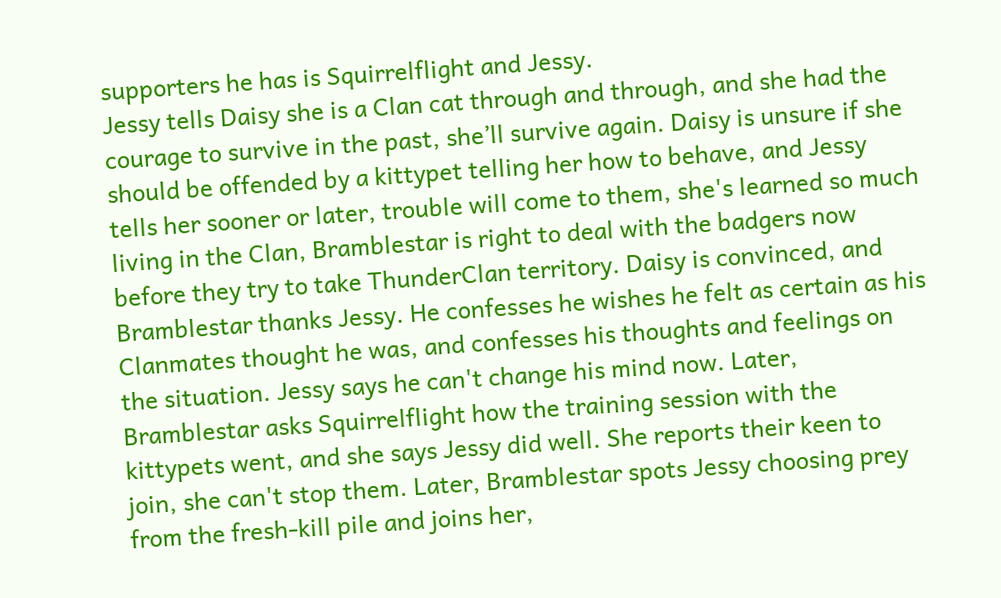supporters he has is Squirrelflight and Jessy.
Jessy tells Daisy she is a Clan cat through and through, and she had the courage to survive in the past, she’ll survive again. Daisy is unsure if she should be offended by a kittypet telling her how to behave, and Jessy tells her sooner or later, trouble will come to them, she's learned so much living in the Clan, Bramblestar is right to deal with the badgers now before they try to take ThunderClan territory. Daisy is convinced, and Bramblestar thanks Jessy. He confesses he wishes he felt as certain as his Clanmates thought he was, and confesses his thoughts and feelings on the situation. Jessy says he can't change his mind now. Later, Bramblestar asks Squirrelflight how the training session with the kittypets went, and she says Jessy did well. She reports their keen to join, she can't stop them. Later, Bramblestar spots Jessy choosing prey from the fresh-kill pile and joins her,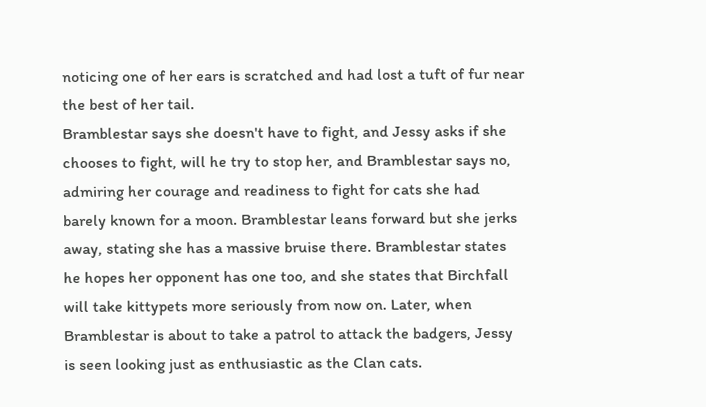noticing one of her ears is scratched and had lost a tuft of fur near the best of her tail.
Bramblestar says she doesn't have to fight, and Jessy asks if she chooses to fight, will he try to stop her, and Bramblestar says no, admiring her courage and readiness to fight for cats she had barely known for a moon. Bramblestar leans forward but she jerks away, stating she has a massive bruise there. Bramblestar states he hopes her opponent has one too, and she states that Birchfall will take kittypets more seriously from now on. Later, when Bramblestar is about to take a patrol to attack the badgers, Jessy is seen looking just as enthusiastic as the Clan cats.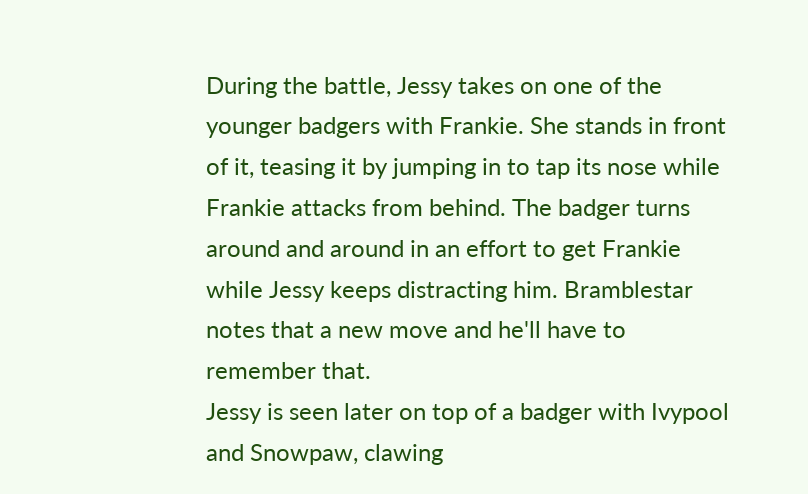During the battle, Jessy takes on one of the younger badgers with Frankie. She stands in front of it, teasing it by jumping in to tap its nose while Frankie attacks from behind. The badger turns around and around in an effort to get Frankie while Jessy keeps distracting him. Bramblestar notes that a new move and he'll have to remember that.
Jessy is seen later on top of a badger with Ivypool and Snowpaw, clawing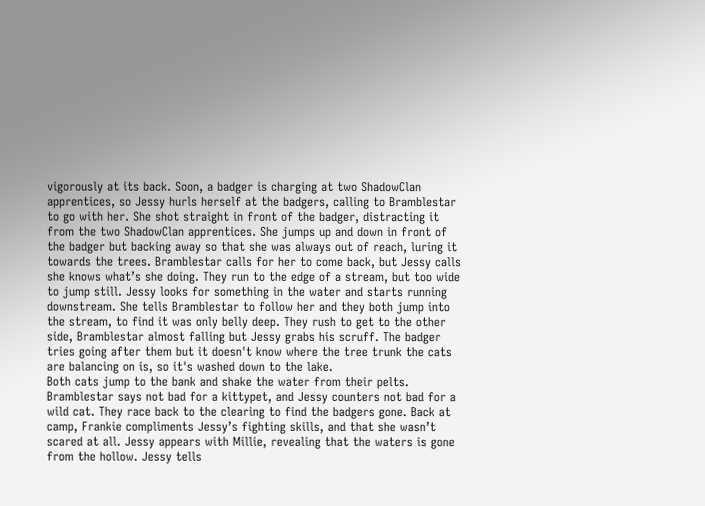vigorously at its back. Soon, a badger is charging at two ShadowClan apprentices, so Jessy hurls herself at the badgers, calling to Bramblestar to go with her. She shot straight in front of the badger, distracting it from the two ShadowClan apprentices. She jumps up and down in front of the badger but backing away so that she was always out of reach, luring it towards the trees. Bramblestar calls for her to come back, but Jessy calls she knows what’s she doing. They run to the edge of a stream, but too wide to jump still. Jessy looks for something in the water and starts running downstream. She tells Bramblestar to follow her and they both jump into the stream, to find it was only belly deep. They rush to get to the other side, Bramblestar almost falling but Jessy grabs his scruff. The badger tries going after them but it doesn't know where the tree trunk the cats are balancing on is, so it's washed down to the lake.
Both cats jump to the bank and shake the water from their pelts. Bramblestar says not bad for a kittypet, and Jessy counters not bad for a wild cat. They race back to the clearing to find the badgers gone. Back at camp, Frankie compliments Jessy’s fighting skills, and that she wasn’t scared at all. Jessy appears with Millie, revealing that the waters is gone from the hollow. Jessy tells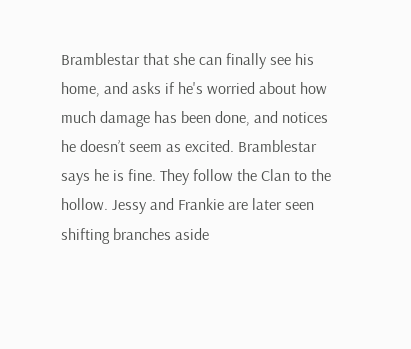Bramblestar that she can finally see his home, and asks if he's worried about how much damage has been done, and notices he doesn’t seem as excited. Bramblestar says he is fine. They follow the Clan to the hollow. Jessy and Frankie are later seen shifting branches aside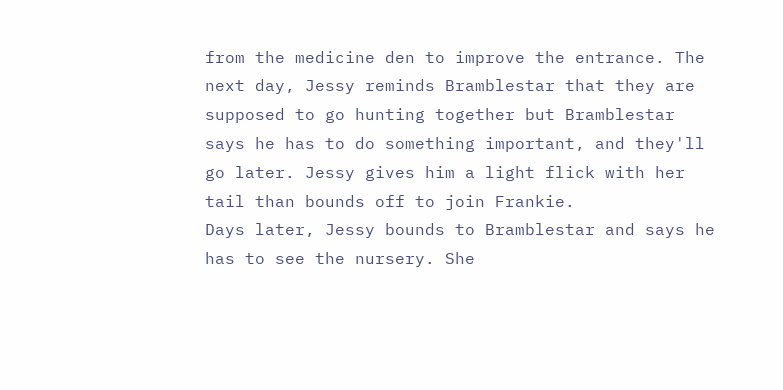from the medicine den to improve the entrance. The next day, Jessy reminds Bramblestar that they are supposed to go hunting together but Bramblestar says he has to do something important, and they'll go later. Jessy gives him a light flick with her tail than bounds off to join Frankie.
Days later, Jessy bounds to Bramblestar and says he has to see the nursery. She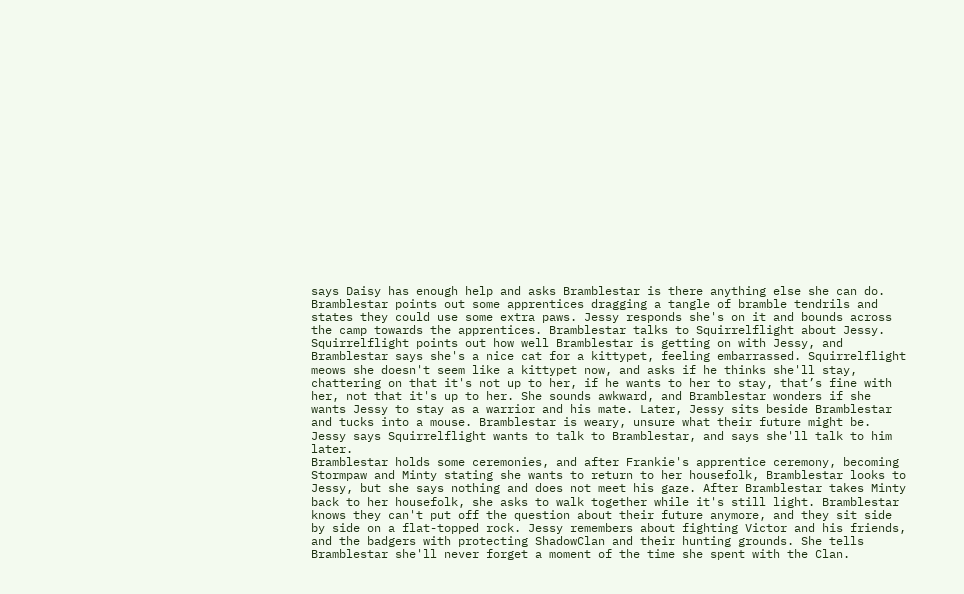says Daisy has enough help and asks Bramblestar is there anything else she can do. Bramblestar points out some apprentices dragging a tangle of bramble tendrils and states they could use some extra paws. Jessy responds she's on it and bounds across the camp towards the apprentices. Bramblestar talks to Squirrelflight about Jessy. Squirrelflight points out how well Bramblestar is getting on with Jessy, and Bramblestar says she's a nice cat for a kittypet, feeling embarrassed. Squirrelflight meows she doesn't seem like a kittypet now, and asks if he thinks she'll stay, chattering on that it's not up to her, if he wants to her to stay, that’s fine with her, not that it's up to her. She sounds awkward, and Bramblestar wonders if she wants Jessy to stay as a warrior and his mate. Later, Jessy sits beside Bramblestar and tucks into a mouse. Bramblestar is weary, unsure what their future might be. Jessy says Squirrelflight wants to talk to Bramblestar, and says she'll talk to him later.
Bramblestar holds some ceremonies, and after Frankie's apprentice ceremony, becoming Stormpaw and Minty stating she wants to return to her housefolk, Bramblestar looks to Jessy, but she says nothing and does not meet his gaze. After Bramblestar takes Minty back to her housefolk, she asks to walk together while it's still light. Bramblestar knows they can't put off the question about their future anymore, and they sit side by side on a flat-topped rock. Jessy remembers about fighting Victor and his friends, and the badgers with protecting ShadowClan and their hunting grounds. She tells Bramblestar she'll never forget a moment of the time she spent with the Clan.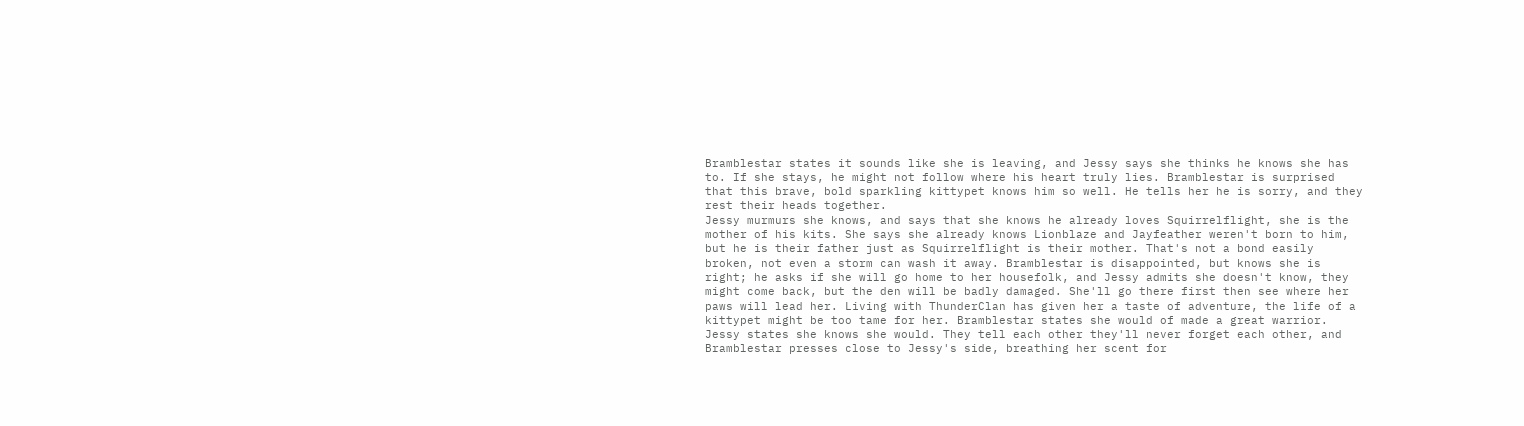Bramblestar states it sounds like she is leaving, and Jessy says she thinks he knows she has to. If she stays, he might not follow where his heart truly lies. Bramblestar is surprised that this brave, bold sparkling kittypet knows him so well. He tells her he is sorry, and they rest their heads together.
Jessy murmurs she knows, and says that she knows he already loves Squirrelflight, she is the mother of his kits. She says she already knows Lionblaze and Jayfeather weren't born to him, but he is their father just as Squirrelflight is their mother. That's not a bond easily broken, not even a storm can wash it away. Bramblestar is disappointed, but knows she is right; he asks if she will go home to her housefolk, and Jessy admits she doesn't know, they might come back, but the den will be badly damaged. She'll go there first then see where her paws will lead her. Living with ThunderClan has given her a taste of adventure, the life of a kittypet might be too tame for her. Bramblestar states she would of made a great warrior. Jessy states she knows she would. They tell each other they'll never forget each other, and Bramblestar presses close to Jessy's side, breathing her scent for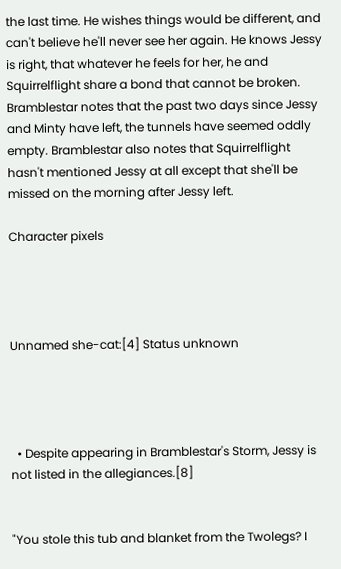the last time. He wishes things would be different, and can't believe he'll never see her again. He knows Jessy is right, that whatever he feels for her, he and Squirrelflight share a bond that cannot be broken.
Bramblestar notes that the past two days since Jessy and Minty have left, the tunnels have seemed oddly empty. Bramblestar also notes that Squirrelflight hasn't mentioned Jessy at all except that she'll be missed on the morning after Jessy left.

Character pixels




Unnamed she-cat:[4] Status unknown




  • Despite appearing in Bramblestar's Storm, Jessy is not listed in the allegiances.[8]


"You stole this tub and blanket from the Twolegs? I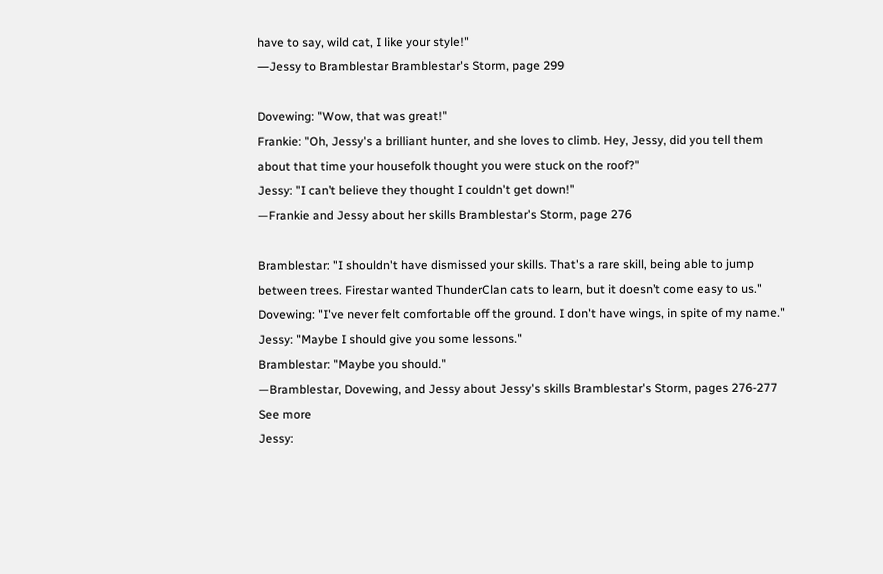have to say, wild cat, I like your style!"
―Jessy to Bramblestar Bramblestar's Storm, page 299

Dovewing: "Wow, that was great!"
Frankie: "Oh, Jessy's a brilliant hunter, and she loves to climb. Hey, Jessy, did you tell them about that time your housefolk thought you were stuck on the roof?"
Jessy: "I can’t believe they thought I couldn't get down!"
—Frankie and Jessy about her skills Bramblestar's Storm, page 276

Bramblestar: "I shouldn't have dismissed your skills. That's a rare skill, being able to jump between trees. Firestar wanted ThunderClan cats to learn, but it doesn’t come easy to us."
Dovewing: "I've never felt comfortable off the ground. I don't have wings, in spite of my name."
Jessy: "Maybe I should give you some lessons."
Bramblestar: "Maybe you should."
—Bramblestar, Dovewing, and Jessy about Jessy's skills Bramblestar's Storm, pages 276-277
See more
Jessy: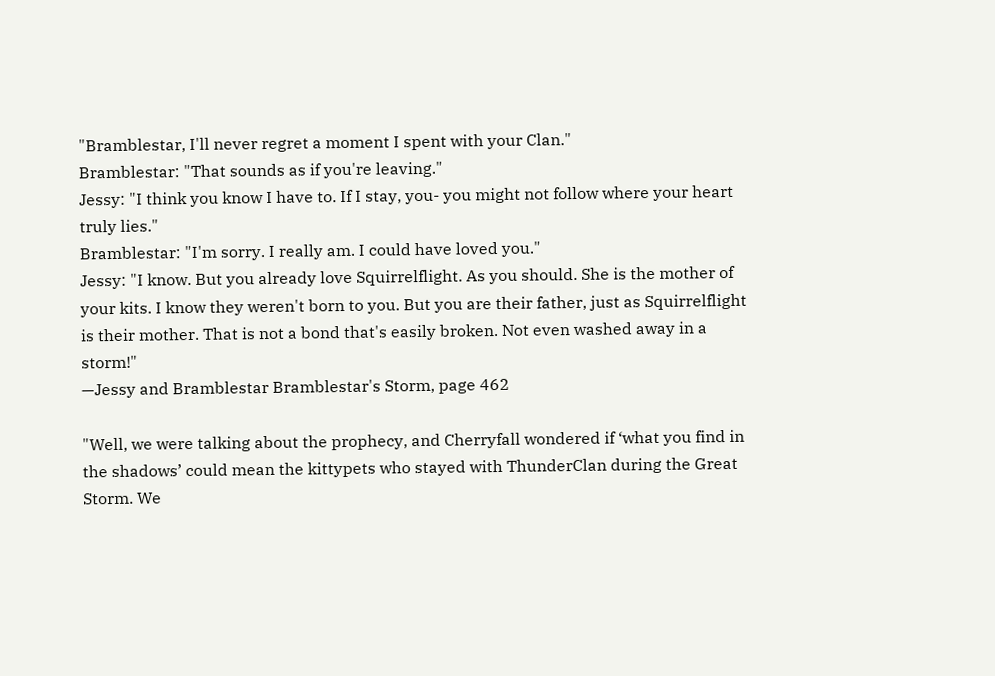"Bramblestar, I'll never regret a moment I spent with your Clan."
Bramblestar: "That sounds as if you're leaving."
Jessy: "I think you know I have to. If I stay, you- you might not follow where your heart truly lies."
Bramblestar: "I'm sorry. I really am. I could have loved you."
Jessy: "I know. But you already love Squirrelflight. As you should. She is the mother of your kits. I know they weren't born to you. But you are their father, just as Squirrelflight is their mother. That is not a bond that's easily broken. Not even washed away in a storm!"
—Jessy and Bramblestar Bramblestar's Storm, page 462

"Well, we were talking about the prophecy, and Cherryfall wondered if ‘what you find in the shadows’ could mean the kittypets who stayed with ThunderClan during the Great Storm. We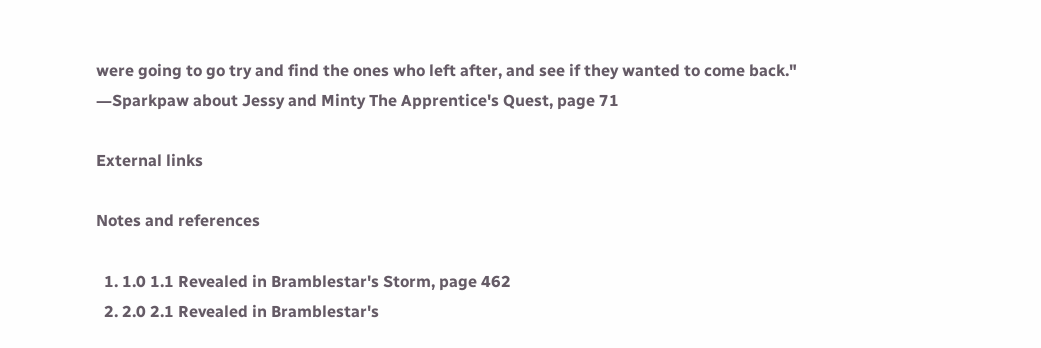were going to go try and find the ones who left after, and see if they wanted to come back."
―Sparkpaw about Jessy and Minty The Apprentice's Quest, page 71

External links

Notes and references

  1. 1.0 1.1 Revealed in Bramblestar's Storm, page 462
  2. 2.0 2.1 Revealed in Bramblestar's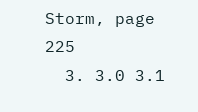Storm, page 225
  3. 3.0 3.1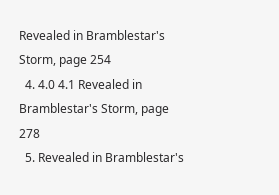Revealed in Bramblestar's Storm, page 254
  4. 4.0 4.1 Revealed in Bramblestar's Storm, page 278
  5. Revealed in Bramblestar's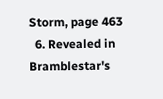Storm, page 463
  6. Revealed in Bramblestar's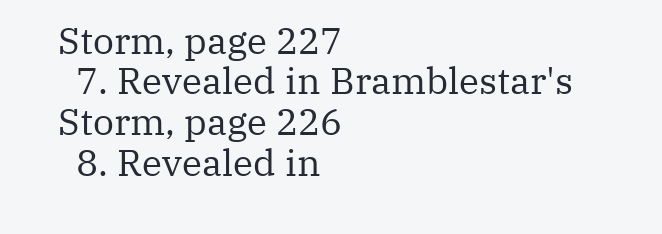Storm, page 227
  7. Revealed in Bramblestar's Storm, page 226
  8. Revealed in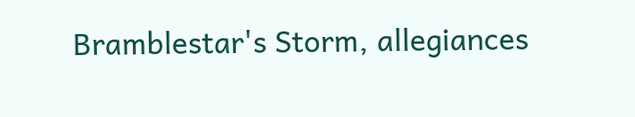Bramblestar's Storm, allegiances